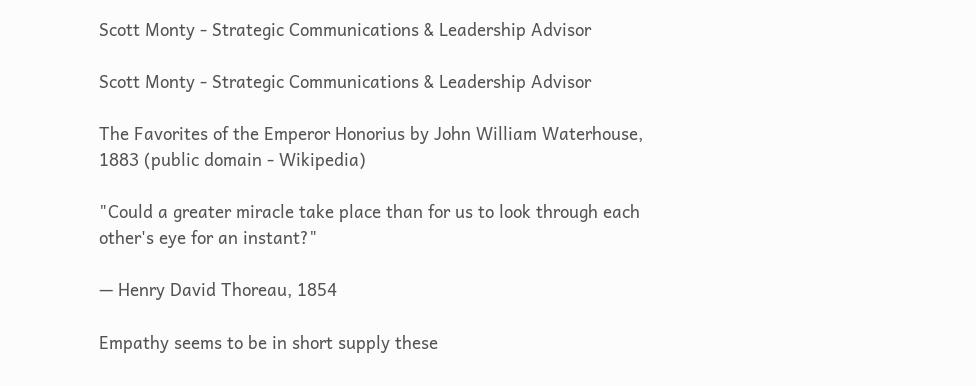Scott Monty - Strategic Communications & Leadership Advisor

Scott Monty - Strategic Communications & Leadership Advisor

The Favorites of the Emperor Honorius by John William Waterhouse, 1883 (public domain - Wikipedia)

"Could a greater miracle take place than for us to look through each other's eye for an instant?"

— Henry David Thoreau, 1854

Empathy seems to be in short supply these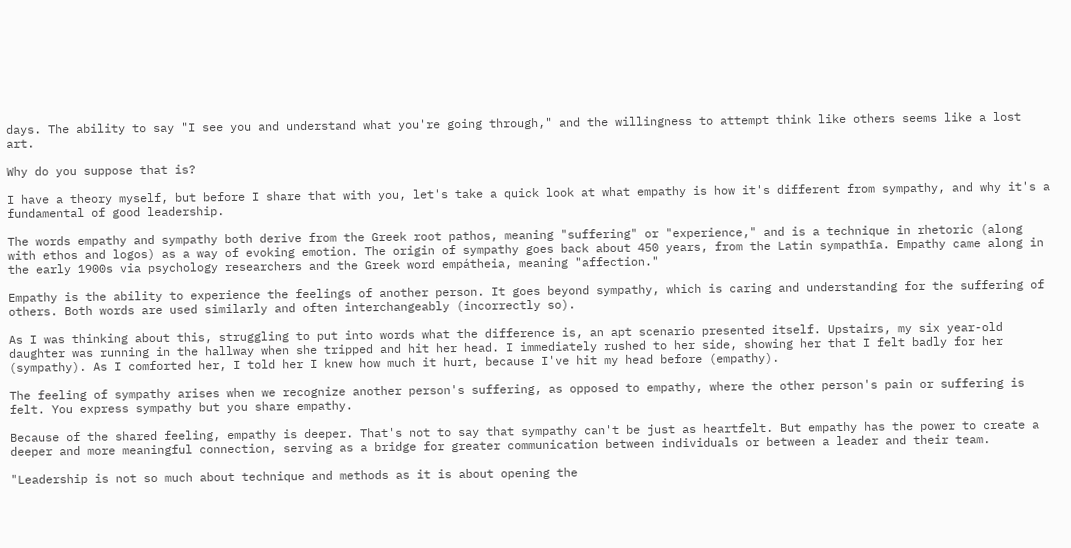days. The ability to say "I see you and understand what you're going through," and the willingness to attempt think like others seems like a lost art.

Why do you suppose that is?

I have a theory myself, but before I share that with you, let's take a quick look at what empathy is how it's different from sympathy, and why it's a fundamental of good leadership.

The words empathy and sympathy both derive from the Greek root pathos, meaning "suffering" or "experience," and is a technique in rhetoric (along with ethos and logos) as a way of evoking emotion. The origin of sympathy goes back about 450 years, from the Latin sympathīa. Empathy came along in the early 1900s via psychology researchers and the Greek word empátheia, meaning "affection."

Empathy is the ability to experience the feelings of another person. It goes beyond sympathy, which is caring and understanding for the suffering of others. Both words are used similarly and often interchangeably (incorrectly so).

As I was thinking about this, struggling to put into words what the difference is, an apt scenario presented itself. Upstairs, my six year-old daughter was running in the hallway when she tripped and hit her head. I immediately rushed to her side, showing her that I felt badly for her (sympathy). As I comforted her, I told her I knew how much it hurt, because I've hit my head before (empathy).

The feeling of sympathy arises when we recognize another person's suffering, as opposed to empathy, where the other person's pain or suffering is felt. You express sympathy but you share empathy.

Because of the shared feeling, empathy is deeper. That's not to say that sympathy can't be just as heartfelt. But empathy has the power to create a deeper and more meaningful connection, serving as a bridge for greater communication between individuals or between a leader and their team.

"Leadership is not so much about technique and methods as it is about opening the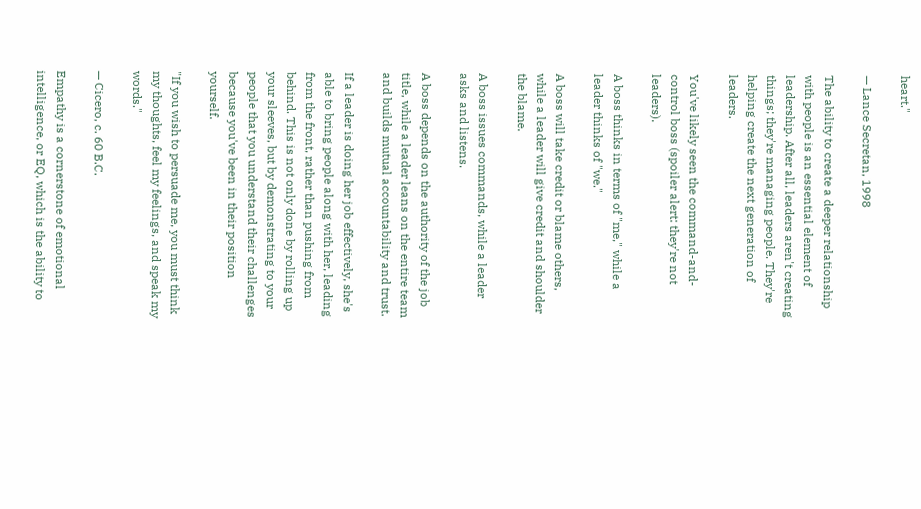heart."

— Lance Secretan, 1998

The ability to create a deeper relationship with people is an essential element of leadership. After all, leaders aren't creating things; they're managing people. They're helping create the next generation of leaders.

You've likely seen the command-and-control boss (spoiler alert: they're not leaders).

A boss thinks in terms of "me," while a leader thinks of "we."

A boss will take credit or blame others, while a leader will give credit and shoulder the blame.

A boss issues commands, while a leader asks and listens.

A boss depends on the authority of the job title, while a leader leans on the entire team and builds mutual accountability and trust.

If a leader is doing her job effectively, she's able to bring people along with her, leading from the front, rather than pushing from behind. This is not only done by rolling up your sleeves, but by demonstrating to your people that you understand their challenges because you've been in their position yourself.

"If you wish to persuade me, you must think my thoughts, feel my feelings, and speak my words."

— Cicero, c. 60 B.C.

Empathy is a cornerstone of emotional intelligence, or EQ, which is the ability to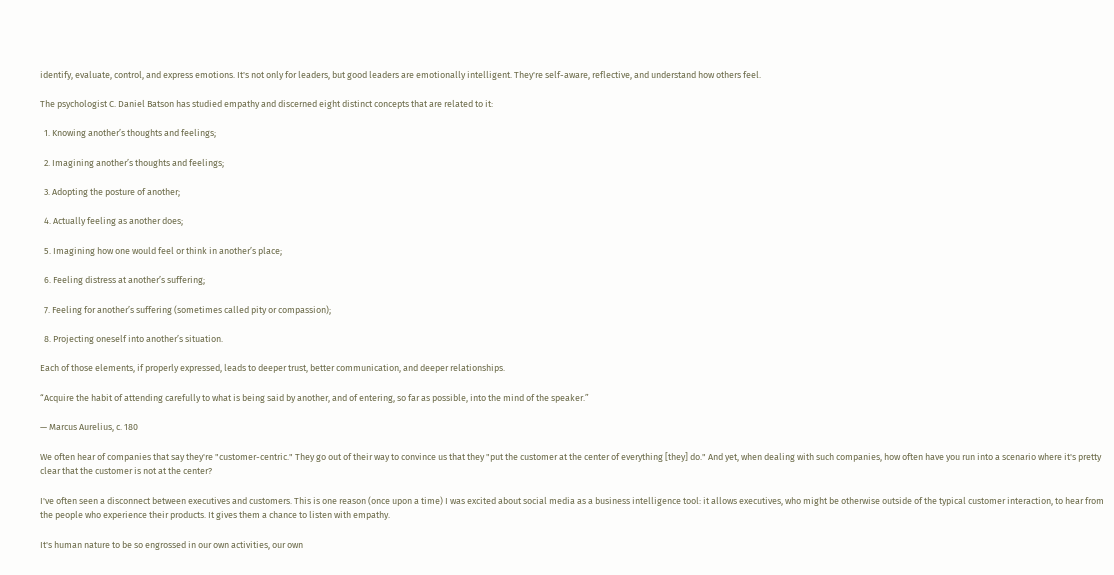identify, evaluate, control, and express emotions. It's not only for leaders, but good leaders are emotionally intelligent. They're self-aware, reflective, and understand how others feel.

The psychologist C. Daniel Batson has studied empathy and discerned eight distinct concepts that are related to it:

  1. Knowing another’s thoughts and feelings;

  2. Imagining another’s thoughts and feelings;

  3. Adopting the posture of another;

  4. Actually feeling as another does;

  5. Imagining how one would feel or think in another’s place;

  6. Feeling distress at another’s suffering;

  7. Feeling for another’s suffering (sometimes called pity or compassion);

  8. Projecting oneself into another’s situation.

Each of those elements, if properly expressed, leads to deeper trust, better communication, and deeper relationships.

“Acquire the habit of attending carefully to what is being said by another, and of entering, so far as possible, into the mind of the speaker.”

— Marcus Aurelius, c. 180

We often hear of companies that say they're "customer-centric." They go out of their way to convince us that they "put the customer at the center of everything [they] do." And yet, when dealing with such companies, how often have you run into a scenario where it's pretty clear that the customer is not at the center?

I've often seen a disconnect between executives and customers. This is one reason (once upon a time) I was excited about social media as a business intelligence tool: it allows executives, who might be otherwise outside of the typical customer interaction, to hear from the people who experience their products. It gives them a chance to listen with empathy.

It's human nature to be so engrossed in our own activities, our own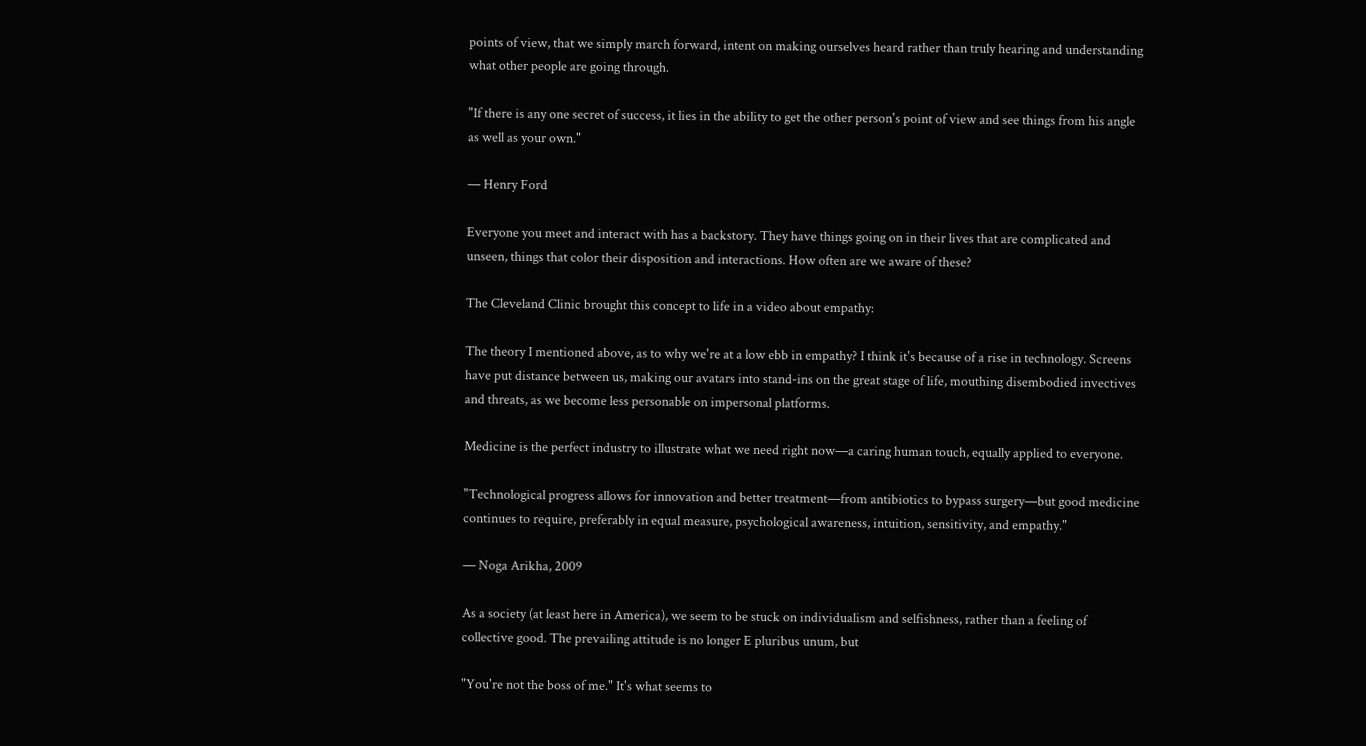points of view, that we simply march forward, intent on making ourselves heard rather than truly hearing and understanding what other people are going through.

"If there is any one secret of success, it lies in the ability to get the other person's point of view and see things from his angle as well as your own."

— Henry Ford

Everyone you meet and interact with has a backstory. They have things going on in their lives that are complicated and unseen, things that color their disposition and interactions. How often are we aware of these?

The Cleveland Clinic brought this concept to life in a video about empathy:

The theory I mentioned above, as to why we're at a low ebb in empathy? I think it's because of a rise in technology. Screens have put distance between us, making our avatars into stand-ins on the great stage of life, mouthing disembodied invectives and threats, as we become less personable on impersonal platforms.

Medicine is the perfect industry to illustrate what we need right now—a caring human touch, equally applied to everyone.

"Technological progress allows for innovation and better treatment—from antibiotics to bypass surgery—but good medicine continues to require, preferably in equal measure, psychological awareness, intuition, sensitivity, and empathy."

— Noga Arikha, 2009

As a society (at least here in America), we seem to be stuck on individualism and selfishness, rather than a feeling of collective good. The prevailing attitude is no longer E pluribus unum, but

"You're not the boss of me." It's what seems to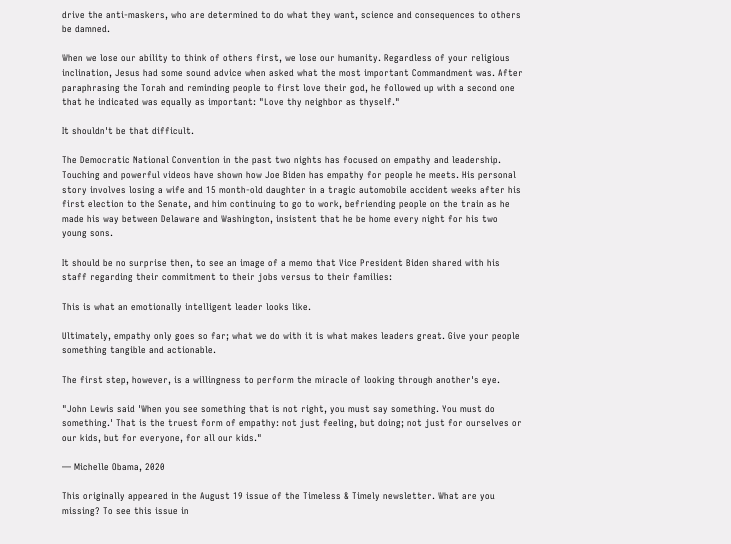drive the anti-maskers, who are determined to do what they want, science and consequences to others be damned.

When we lose our ability to think of others first, we lose our humanity. Regardless of your religious inclination, Jesus had some sound advice when asked what the most important Commandment was. After paraphrasing the Torah and reminding people to first love their god, he followed up with a second one that he indicated was equally as important: "Love thy neighbor as thyself."

It shouldn't be that difficult.

The Democratic National Convention in the past two nights has focused on empathy and leadership. Touching and powerful videos have shown how Joe Biden has empathy for people he meets. His personal story involves losing a wife and 15 month-old daughter in a tragic automobile accident weeks after his first election to the Senate, and him continuing to go to work, befriending people on the train as he made his way between Delaware and Washington, insistent that he be home every night for his two young sons.

It should be no surprise then, to see an image of a memo that Vice President Biden shared with his staff regarding their commitment to their jobs versus to their families:

This is what an emotionally intelligent leader looks like.

Ultimately, empathy only goes so far; what we do with it is what makes leaders great. Give your people something tangible and actionable.

The first step, however, is a willingness to perform the miracle of looking through another's eye.

"John Lewis said 'When you see something that is not right, you must say something. You must do something.' That is the truest form of empathy: not just feeling, but doing; not just for ourselves or our kids, but for everyone, for all our kids."

— Michelle Obama, 2020

This originally appeared in the August 19 issue of the Timeless & Timely newsletter. What are you missing? To see this issue in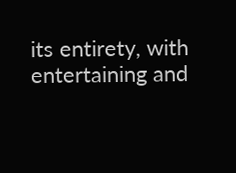its entirety, with entertaining and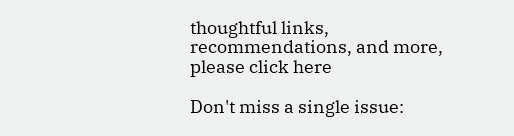thoughtful links, recommendations, and more, please click here

Don't miss a single issue: